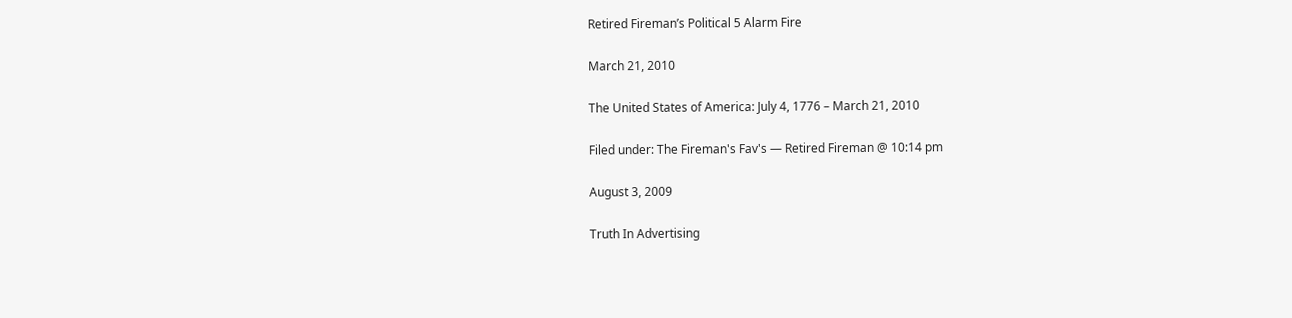Retired Fireman’s Political 5 Alarm Fire

March 21, 2010

The United States of America: July 4, 1776 – March 21, 2010

Filed under: The Fireman's Fav's — Retired Fireman @ 10:14 pm

August 3, 2009

Truth In Advertising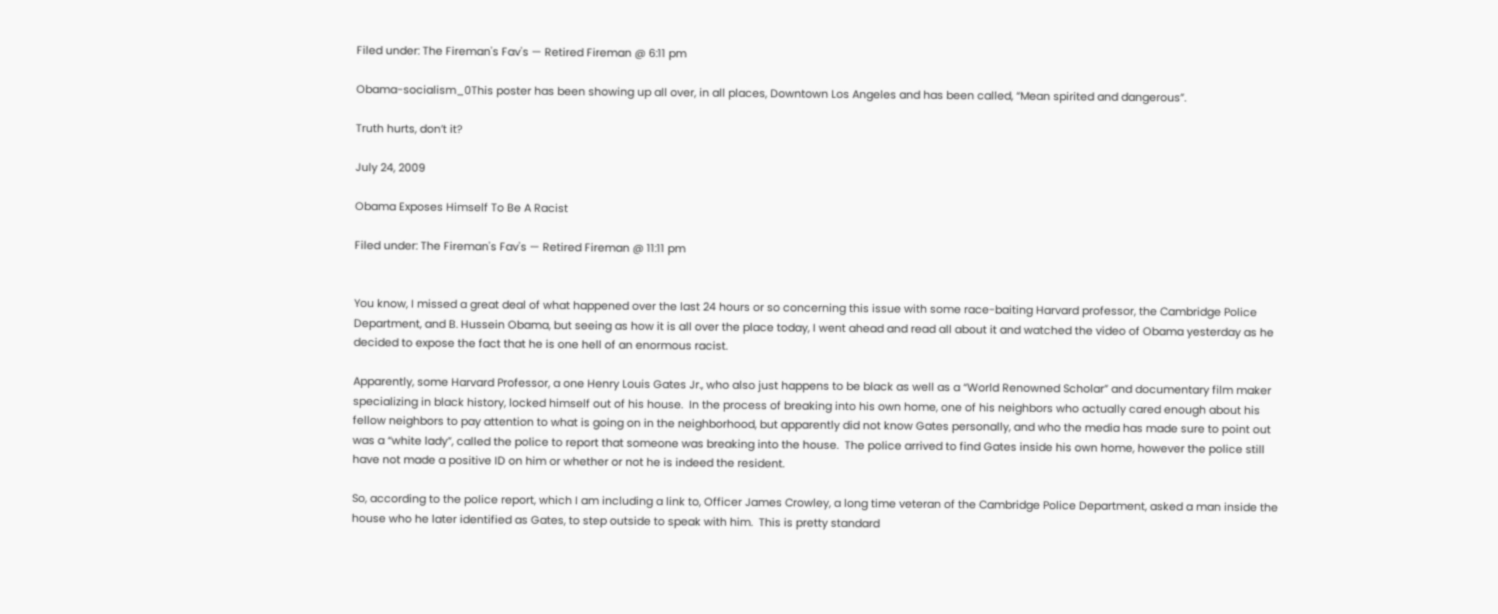Filed under: The Fireman's Fav's — Retired Fireman @ 6:11 pm

Obama-socialism_0This poster has been showing up all over, in all places, Downtown Los Angeles and has been called, “Mean spirited and dangerous”.

Truth hurts, don’t it?

July 24, 2009

Obama Exposes Himself To Be A Racist

Filed under: The Fireman's Fav's — Retired Fireman @ 11:11 pm


You know, I missed a great deal of what happened over the last 24 hours or so concerning this issue with some race-baiting Harvard professor, the Cambridge Police Department, and B. Hussein Obama, but seeing as how it is all over the place today, I went ahead and read all about it and watched the video of Obama yesterday as he decided to expose the fact that he is one hell of an enormous racist.

Apparently, some Harvard Professor, a one Henry Louis Gates Jr., who also just happens to be black as well as a “World Renowned Scholar” and documentary film maker specializing in black history, locked himself out of his house.  In the process of breaking into his own home, one of his neighbors who actually cared enough about his fellow neighbors to pay attention to what is going on in the neighborhood, but apparently did not know Gates personally, and who the media has made sure to point out was a “white lady”, called the police to report that someone was breaking into the house.  The police arrived to find Gates inside his own home, however the police still have not made a positive ID on him or whether or not he is indeed the resident.

So, according to the police report, which I am including a link to, Officer James Crowley, a long time veteran of the Cambridge Police Department, asked a man inside the house who he later identified as Gates, to step outside to speak with him.  This is pretty standard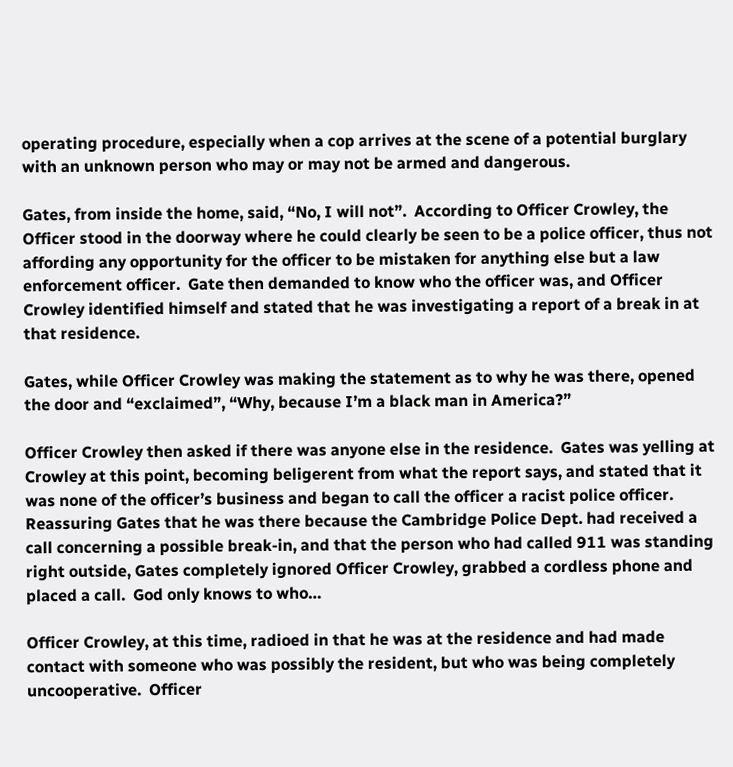operating procedure, especially when a cop arrives at the scene of a potential burglary with an unknown person who may or may not be armed and dangerous.

Gates, from inside the home, said, “No, I will not”.  According to Officer Crowley, the Officer stood in the doorway where he could clearly be seen to be a police officer, thus not affording any opportunity for the officer to be mistaken for anything else but a law enforcement officer.  Gate then demanded to know who the officer was, and Officer Crowley identified himself and stated that he was investigating a report of a break in at that residence.

Gates, while Officer Crowley was making the statement as to why he was there, opened the door and “exclaimed”, “Why, because I’m a black man in America?”

Officer Crowley then asked if there was anyone else in the residence.  Gates was yelling at Crowley at this point, becoming beligerent from what the report says, and stated that it was none of the officer’s business and began to call the officer a racist police officer.  Reassuring Gates that he was there because the Cambridge Police Dept. had received a call concerning a possible break-in, and that the person who had called 911 was standing right outside, Gates completely ignored Officer Crowley, grabbed a cordless phone and placed a call.  God only knows to who…

Officer Crowley, at this time, radioed in that he was at the residence and had made contact with someone who was possibly the resident, but who was being completely uncooperative.  Officer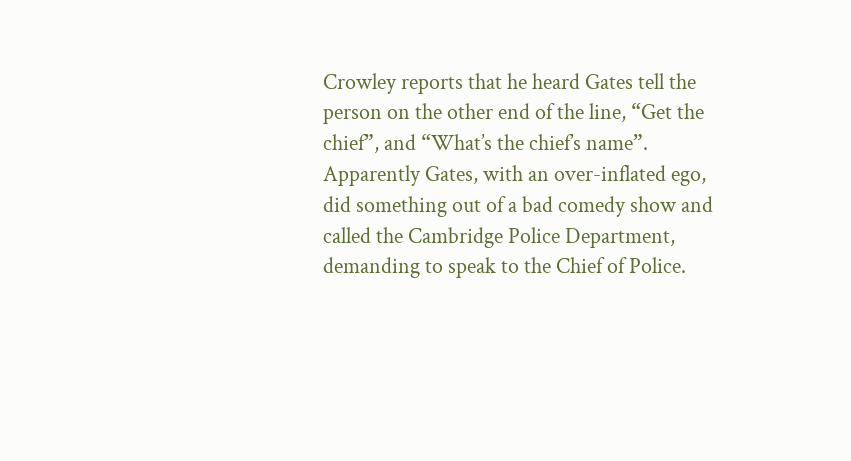Crowley reports that he heard Gates tell the person on the other end of the line, “Get the chief”, and “What’s the chief’s name”.  Apparently Gates, with an over-inflated ego, did something out of a bad comedy show and called the Cambridge Police Department, demanding to speak to the Chief of Police.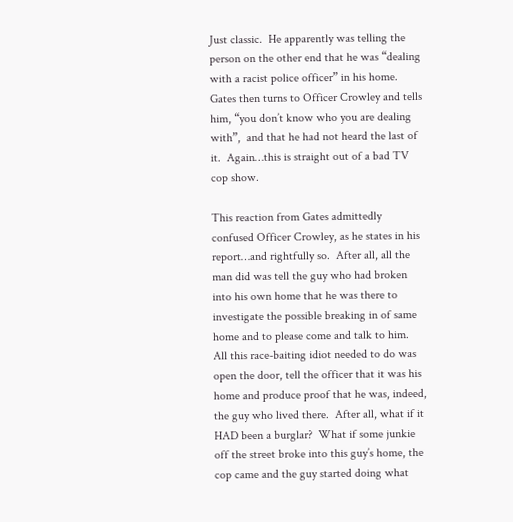Just classic.  He apparently was telling the person on the other end that he was “dealing with a racist police officer” in his home.  Gates then turns to Officer Crowley and tells him, “you don’t know who you are dealing with”,  and that he had not heard the last of it.  Again…this is straight out of a bad TV cop show.

This reaction from Gates admittedly confused Officer Crowley, as he states in his report…and rightfully so.  After all, all the man did was tell the guy who had broken into his own home that he was there to investigate the possible breaking in of same home and to please come and talk to him.  All this race-baiting idiot needed to do was open the door, tell the officer that it was his home and produce proof that he was, indeed, the guy who lived there.  After all, what if it HAD been a burglar?  What if some junkie off the street broke into this guy’s home, the cop came and the guy started doing what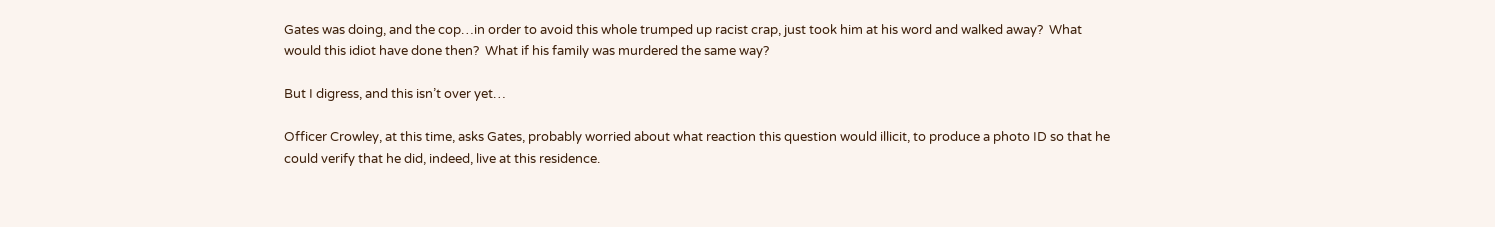Gates was doing, and the cop…in order to avoid this whole trumped up racist crap, just took him at his word and walked away?  What would this idiot have done then?  What if his family was murdered the same way?

But I digress, and this isn’t over yet…

Officer Crowley, at this time, asks Gates, probably worried about what reaction this question would illicit, to produce a photo ID so that he could verify that he did, indeed, live at this residence.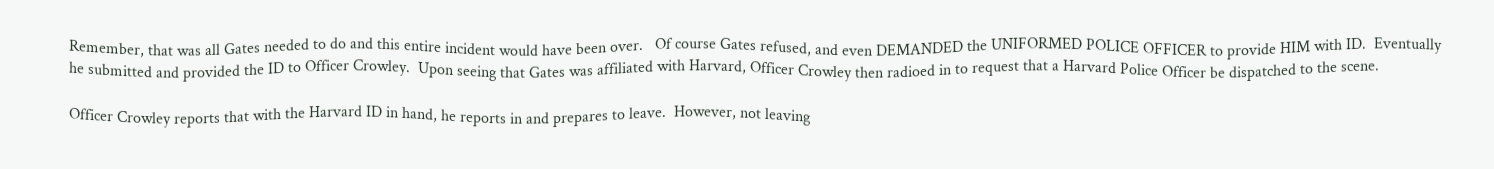Remember, that was all Gates needed to do and this entire incident would have been over.   Of course Gates refused, and even DEMANDED the UNIFORMED POLICE OFFICER to provide HIM with ID.  Eventually he submitted and provided the ID to Officer Crowley.  Upon seeing that Gates was affiliated with Harvard, Officer Crowley then radioed in to request that a Harvard Police Officer be dispatched to the scene.

Officer Crowley reports that with the Harvard ID in hand, he reports in and prepares to leave.  However, not leaving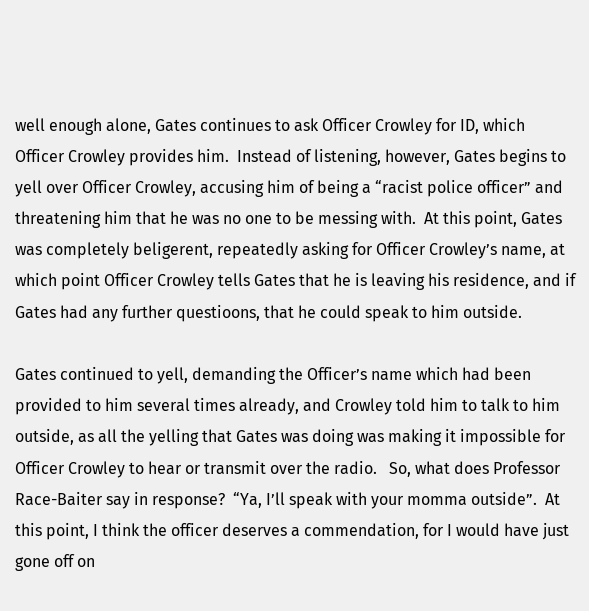well enough alone, Gates continues to ask Officer Crowley for ID, which Officer Crowley provides him.  Instead of listening, however, Gates begins to yell over Officer Crowley, accusing him of being a “racist police officer” and threatening him that he was no one to be messing with.  At this point, Gates was completely beligerent, repeatedly asking for Officer Crowley’s name, at which point Officer Crowley tells Gates that he is leaving his residence, and if Gates had any further questioons, that he could speak to him outside.

Gates continued to yell, demanding the Officer’s name which had been provided to him several times already, and Crowley told him to talk to him outside, as all the yelling that Gates was doing was making it impossible for Officer Crowley to hear or transmit over the radio.   So, what does Professor Race-Baiter say in response?  “Ya, I’ll speak with your momma outside”.  At this point, I think the officer deserves a commendation, for I would have just gone off on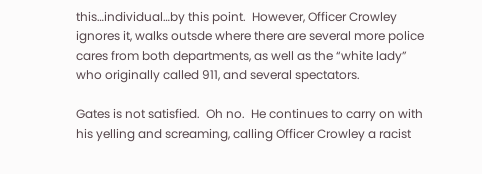this…individual…by this point.  However, Officer Crowley ignores it, walks outsde where there are several more police cares from both departments, as well as the “white lady” who originally called 911, and several spectators.

Gates is not satisfied.  Oh no.  He continues to carry on with his yelling and screaming, calling Officer Crowley a racist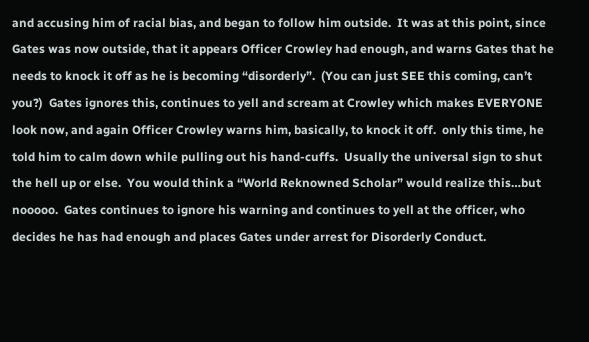and accusing him of racial bias, and began to follow him outside.  It was at this point, since Gates was now outside, that it appears Officer Crowley had enough, and warns Gates that he needs to knock it off as he is becoming “disorderly”.  (You can just SEE this coming, can’t you?)  Gates ignores this, continues to yell and scream at Crowley which makes EVERYONE look now, and again Officer Crowley warns him, basically, to knock it off.  only this time, he told him to calm down while pulling out his hand-cuffs.  Usually the universal sign to shut the hell up or else.  You would think a “World Reknowned Scholar” would realize this…but nooooo.  Gates continues to ignore his warning and continues to yell at the officer, who decides he has had enough and places Gates under arrest for Disorderly Conduct.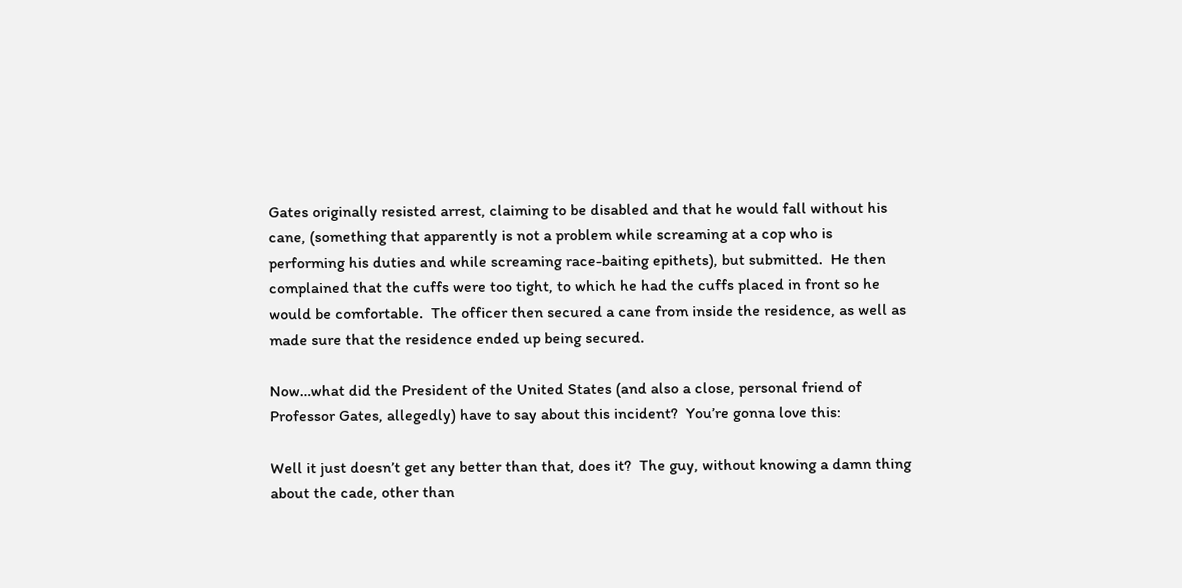Gates originally resisted arrest, claiming to be disabled and that he would fall without his cane, (something that apparently is not a problem while screaming at a cop who is performing his duties and while screaming race-baiting epithets), but submitted.  He then complained that the cuffs were too tight, to which he had the cuffs placed in front so he would be comfortable.  The officer then secured a cane from inside the residence, as well as made sure that the residence ended up being secured.

Now…what did the President of the United States (and also a close, personal friend of Professor Gates, allegedly) have to say about this incident?  You’re gonna love this:

Well it just doesn’t get any better than that, does it?  The guy, without knowing a damn thing about the cade, other than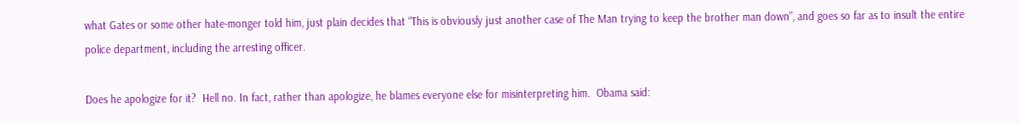what Gates or some other hate-monger told him, just plain decides that “This is obviously just another case of The Man trying to keep the brother man down”, and goes so far as to insult the entire police department, including the arresting officer.

Does he apologize for it?  Hell no. In fact, rather than apologize, he blames everyone else for misinterpreting him.  Obama said: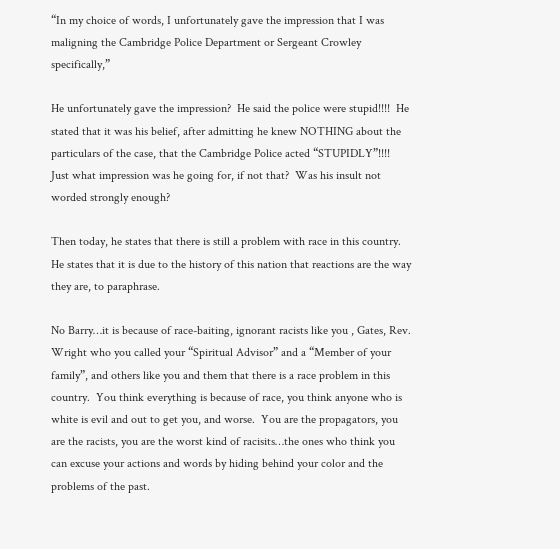“In my choice of words, I unfortunately gave the impression that I was maligning the Cambridge Police Department or Sergeant Crowley specifically,”

He unfortunately gave the impression?  He said the police were stupid!!!!  He stated that it was his belief, after admitting he knew NOTHING about the particulars of the case, that the Cambridge Police acted “STUPIDLY”!!!!  Just what impression was he going for, if not that?  Was his insult not worded strongly enough?

Then today, he states that there is still a problem with race in this country.  He states that it is due to the history of this nation that reactions are the way they are, to paraphrase.

No Barry…it is because of race-baiting, ignorant racists like you , Gates, Rev. Wright who you called your “Spiritual Advisor” and a “Member of your family”, and others like you and them that there is a race problem in this country.  You think everything is because of race, you think anyone who is white is evil and out to get you, and worse.  You are the propagators, you are the racists, you are the worst kind of racisits…the ones who think you can excuse your actions and words by hiding behind your color and the problems of the past.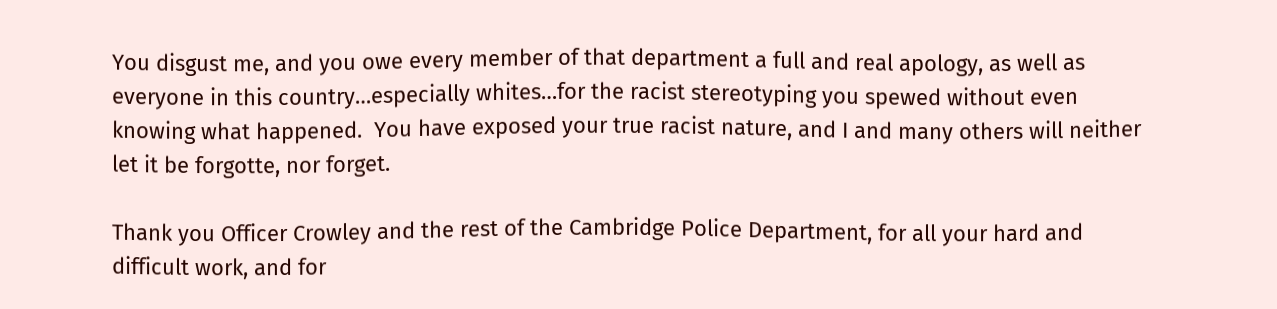You disgust me, and you owe every member of that department a full and real apology, as well as everyone in this country…especially whites…for the racist stereotyping you spewed without even knowing what happened.  You have exposed your true racist nature, and I and many others will neither let it be forgotte, nor forget.

Thank you Officer Crowley and the rest of the Cambridge Police Department, for all your hard and difficult work, and for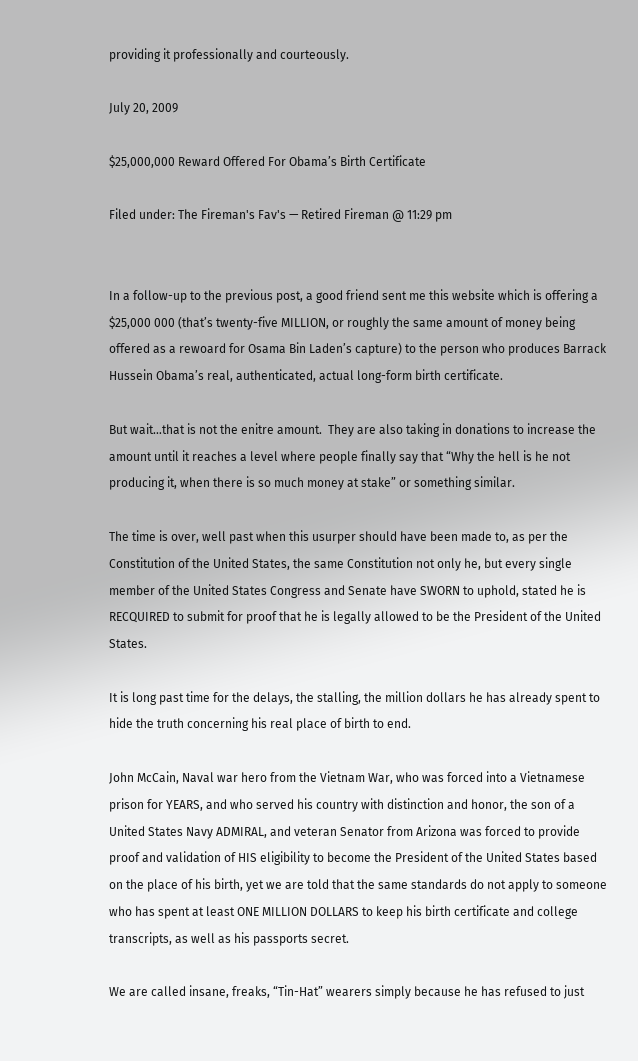providing it professionally and courteously.

July 20, 2009

$25,000,000 Reward Offered For Obama’s Birth Certificate

Filed under: The Fireman's Fav's — Retired Fireman @ 11:29 pm


In a follow-up to the previous post, a good friend sent me this website which is offering a $25,000 000 (that’s twenty-five MILLION, or roughly the same amount of money being offered as a rewoard for Osama Bin Laden’s capture) to the person who produces Barrack Hussein Obama’s real, authenticated, actual long-form birth certificate.

But wait…that is not the enitre amount.  They are also taking in donations to increase the amount until it reaches a level where people finally say that “Why the hell is he not producing it, when there is so much money at stake” or something similar.

The time is over, well past when this usurper should have been made to, as per the Constitution of the United States, the same Constitution not only he, but every single member of the United States Congress and Senate have SWORN to uphold, stated he is RECQUIRED to submit for proof that he is legally allowed to be the President of the United States.

It is long past time for the delays, the stalling, the million dollars he has already spent to hide the truth concerning his real place of birth to end.

John McCain, Naval war hero from the Vietnam War, who was forced into a Vietnamese prison for YEARS, and who served his country with distinction and honor, the son of a United States Navy ADMIRAL, and veteran Senator from Arizona was forced to provide proof and validation of HIS eligibility to become the President of the United States based on the place of his birth, yet we are told that the same standards do not apply to someone who has spent at least ONE MILLION DOLLARS to keep his birth certificate and college transcripts, as well as his passports secret.

We are called insane, freaks, “Tin-Hat” wearers simply because he has refused to just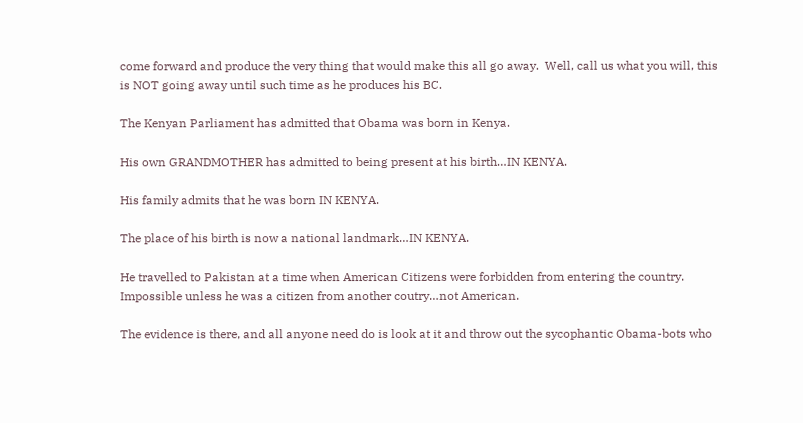come forward and produce the very thing that would make this all go away.  Well, call us what you will, this is NOT going away until such time as he produces his BC.

The Kenyan Parliament has admitted that Obama was born in Kenya.

His own GRANDMOTHER has admitted to being present at his birth…IN KENYA.

His family admits that he was born IN KENYA.

The place of his birth is now a national landmark…IN KENYA.

He travelled to Pakistan at a time when American Citizens were forbidden from entering the country.  Impossible unless he was a citizen from another coutry…not American.

The evidence is there, and all anyone need do is look at it and throw out the sycophantic Obama-bots who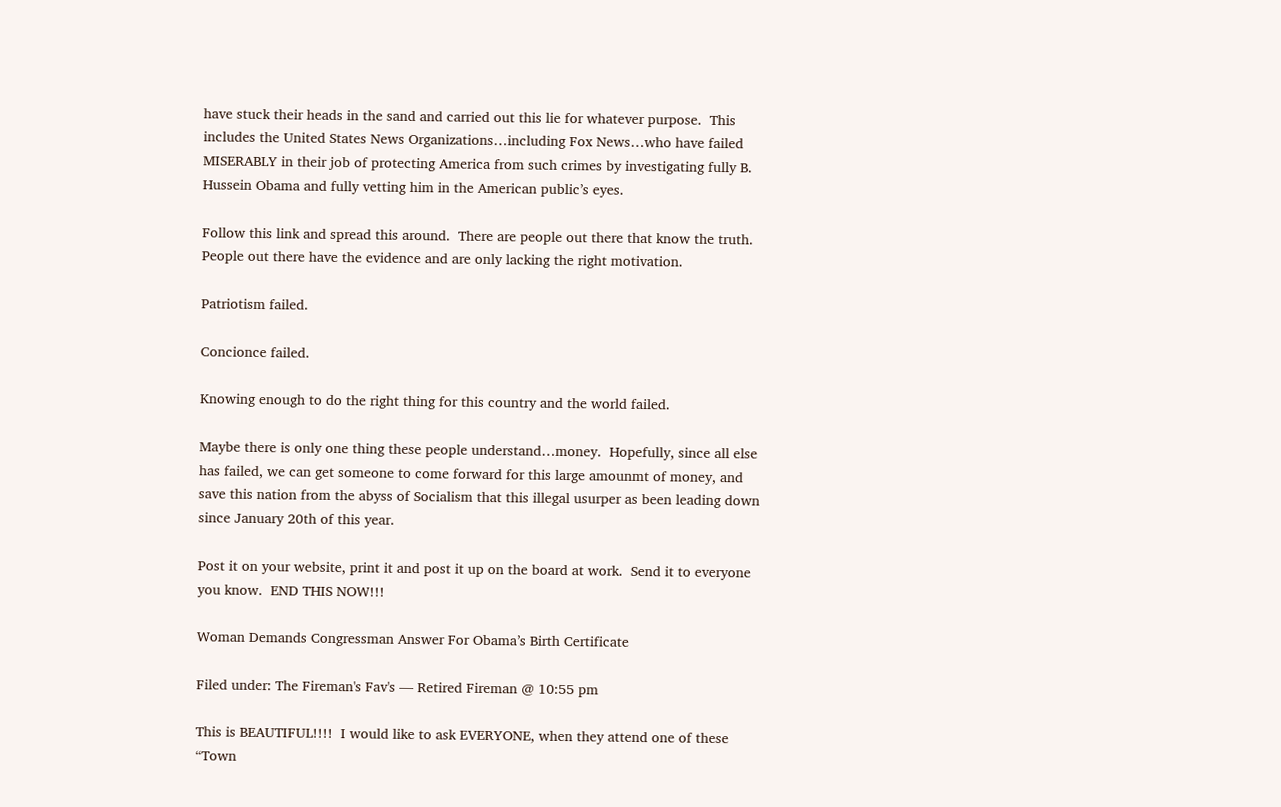have stuck their heads in the sand and carried out this lie for whatever purpose.  This includes the United States News Organizations…including Fox News…who have failed MISERABLY in their job of protecting America from such crimes by investigating fully B. Hussein Obama and fully vetting him in the American public’s eyes.

Follow this link and spread this around.  There are people out there that know the truth.  People out there have the evidence and are only lacking the right motivation.

Patriotism failed.

Concionce failed.

Knowing enough to do the right thing for this country and the world failed.

Maybe there is only one thing these people understand…money.  Hopefully, since all else has failed, we can get someone to come forward for this large amounmt of money, and save this nation from the abyss of Socialism that this illegal usurper as been leading down since January 20th of this year.

Post it on your website, print it and post it up on the board at work.  Send it to everyone you know.  END THIS NOW!!!

Woman Demands Congressman Answer For Obama’s Birth Certificate

Filed under: The Fireman's Fav's — Retired Fireman @ 10:55 pm

This is BEAUTIFUL!!!!  I would like to ask EVERYONE, when they attend one of these “Town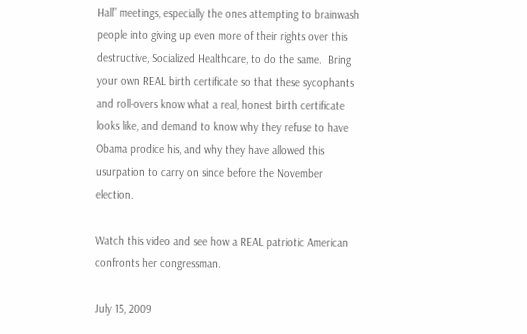Hall” meetings, especially the ones attempting to brainwash people into giving up even more of their rights over this destructive, Socialized Healthcare, to do the same.  Bring your own REAL birth certificate so that these sycophants and roll-overs know what a real, honest birth certificate looks like, and demand to know why they refuse to have Obama prodice his, and why they have allowed this usurpation to carry on since before the November election.

Watch this video and see how a REAL patriotic American confronts her congressman.

July 15, 2009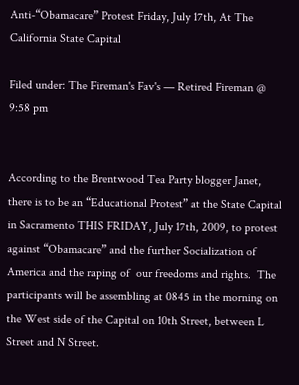Anti-“Obamacare” Protest Friday, July 17th, At The California State Capital

Filed under: The Fireman's Fav's — Retired Fireman @ 9:58 pm


According to the Brentwood Tea Party blogger Janet, there is to be an “Educational Protest” at the State Capital in Sacramento THIS FRIDAY, July 17th, 2009, to protest against “Obamacare” and the further Socialization of America and the raping of  our freedoms and rights.  The participants will be assembling at 0845 in the morning on the West side of the Capital on 10th Street, between L Street and N Street.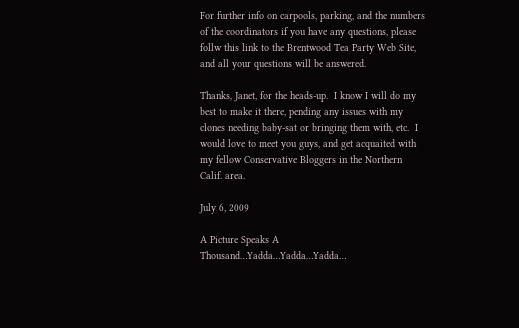For further info on carpools, parking, and the numbers of the coordinators if you have any questions, please follw this link to the Brentwood Tea Party Web Site, and all your questions will be answered.

Thanks, Janet, for the heads-up.  I know I will do my best to make it there, pending any issues with my clones needing baby-sat or bringing them with, etc.  I would love to meet you guys, and get acquaited with my fellow Conservative Bloggers in the Northern Calif. area.

July 6, 2009

A Picture Speaks A Thousand…Yadda…Yadda…Yadda…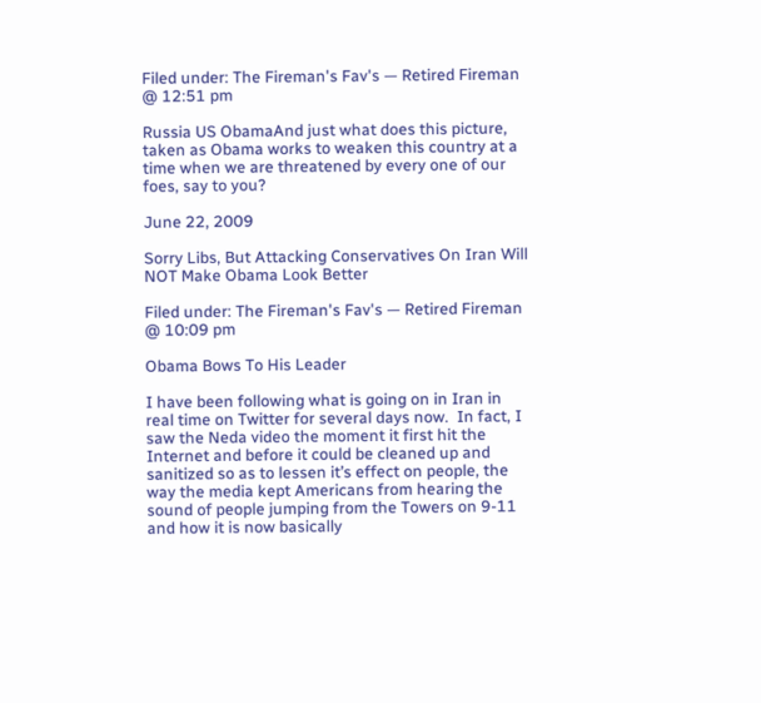Filed under: The Fireman's Fav's — Retired Fireman @ 12:51 pm

Russia US ObamaAnd just what does this picture, taken as Obama works to weaken this country at a time when we are threatened by every one of our foes, say to you?

June 22, 2009

Sorry Libs, But Attacking Conservatives On Iran Will NOT Make Obama Look Better

Filed under: The Fireman's Fav's — Retired Fireman @ 10:09 pm

Obama Bows To His Leader

I have been following what is going on in Iran in real time on Twitter for several days now.  In fact, I saw the Neda video the moment it first hit the Internet and before it could be cleaned up and sanitized so as to lessen it’s effect on people, the way the media kept Americans from hearing the sound of people jumping from the Towers on 9-11 and how it is now basically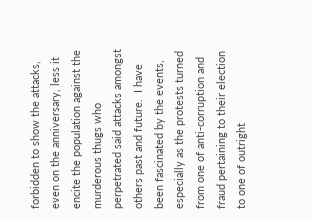forbidden to show the attacks, even on the anniversary, less it encite the population against the murderous thugs who perpetrated said attacks amongst others past and future.  I have been fascinated by the events, especially as the protests turned from one of anti-corruption and fraud pertaining to their election to one of outright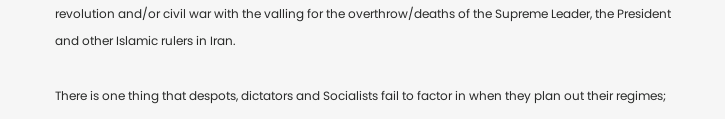revolution and/or civil war with the valling for the overthrow/deaths of the Supreme Leader, the President and other Islamic rulers in Iran.

There is one thing that despots, dictators and Socialists fail to factor in when they plan out their regimes;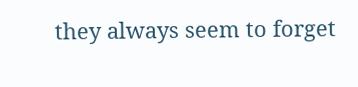they always seem to forget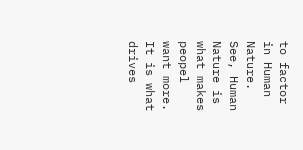to factor in Human Nature.  See, Human Nature is what makes peopel want more.  It is what drives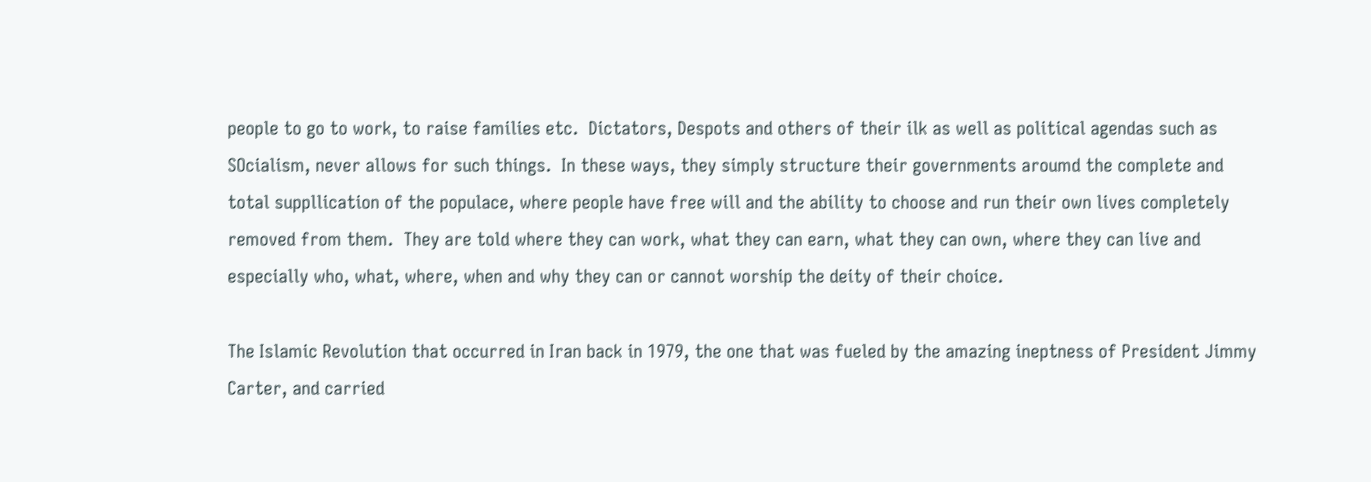people to go to work, to raise families etc.  Dictators, Despots and others of their ilk as well as political agendas such as SOcialism, never allows for such things.  In these ways, they simply structure their governments aroumd the complete and total suppllication of the populace, where people have free will and the ability to choose and run their own lives completely removed from them.  They are told where they can work, what they can earn, what they can own, where they can live and especially who, what, where, when and why they can or cannot worship the deity of their choice.

The Islamic Revolution that occurred in Iran back in 1979, the one that was fueled by the amazing ineptness of President Jimmy Carter, and carried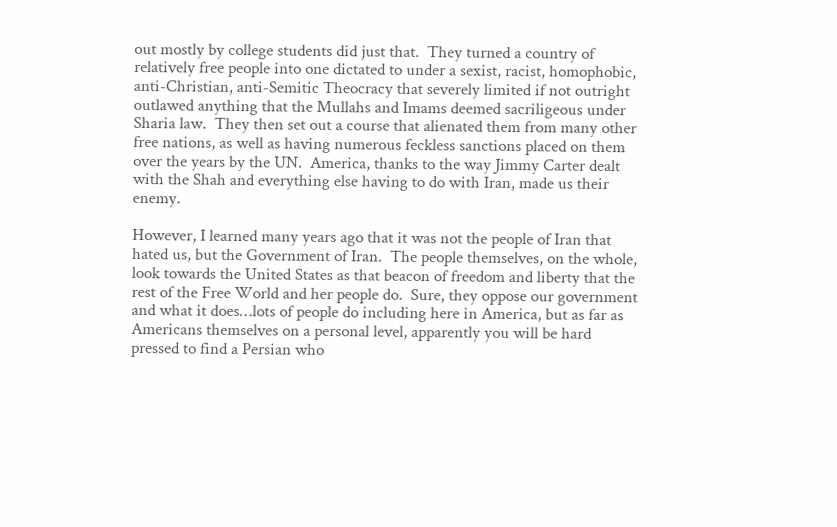out mostly by college students did just that.  They turned a country of relatively free people into one dictated to under a sexist, racist, homophobic, anti-Christian, anti-Semitic Theocracy that severely limited if not outright outlawed anything that the Mullahs and Imams deemed sacriligeous under Sharia law.  They then set out a course that alienated them from many other free nations, as well as having numerous feckless sanctions placed on them over the years by the UN.  America, thanks to the way Jimmy Carter dealt with the Shah and everything else having to do with Iran, made us their enemy.

However, I learned many years ago that it was not the people of Iran that hated us, but the Government of Iran.  The people themselves, on the whole, look towards the United States as that beacon of freedom and liberty that the rest of the Free World and her people do.  Sure, they oppose our government and what it does…lots of people do including here in America, but as far as Americans themselves on a personal level, apparently you will be hard pressed to find a Persian who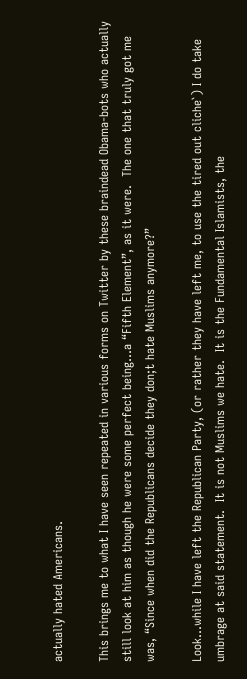actually hated Americans.

This brings me to what I have seen repeated in various forms on Twitter by these braindead Obama-bots who actually still look at him as though he were some perfect being…a “Fifth Element”, as it were.  The one that truly got me was, “Since when did the Republicans decide they don;t hate Muslims anymore?”

Look…while I have left the Republican Party, (or rather they have left me, to use the tired out cliche`) I do take umbrage at said statement.  It is not Muslims we hate.  It is the Fundamental Islamists, the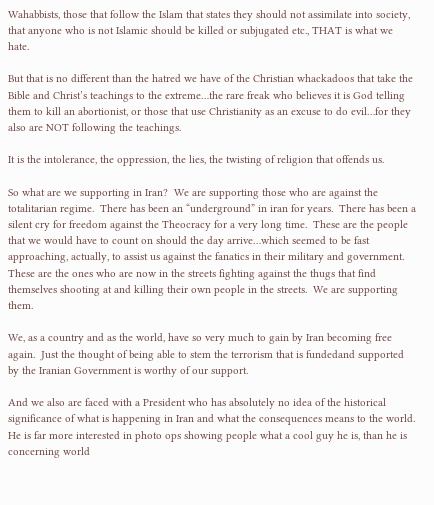Wahabbists, those that follow the Islam that states they should not assimilate into society, that anyone who is not Islamic should be killed or subjugated etc., THAT is what we hate.

But that is no different than the hatred we have of the Christian whackadoos that take the Bible and Christ’s teachings to the extreme…the rare freak who believes it is God telling them to kill an abortionist, or those that use Christianity as an excuse to do evil…for they also are NOT following the teachings.

It is the intolerance, the oppression, the lies, the twisting of religion that offends us.

So what are we supporting in Iran?  We are supporting those who are against the totalitarian regime.  There has been an “underground” in iran for years.  There has been a silent cry for freedom against the Theocracy for a very long time.  These are the people that we would have to count on should the day arrive…which seemed to be fast approaching, actually, to assist us against the fanatics in their military and government.  These are the ones who are now in the streets fighting against the thugs that find themselves shooting at and killing their own people in the streets.  We are supporting them.

We, as a country and as the world, have so very much to gain by Iran becoming free again.  Just the thought of being able to stem the terrorism that is fundedand supported by the Iranian Government is worthy of our support.

And we also are faced with a President who has absolutely no idea of the historical significance of what is happening in Iran and what the consequences means to the world.  He is far more interested in photo ops showing people what a cool guy he is, than he is concerning world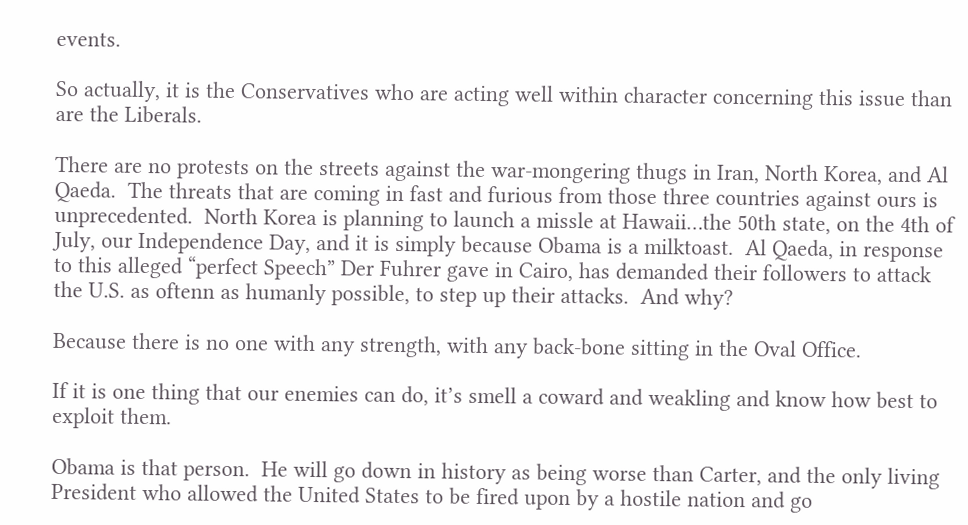events.

So actually, it is the Conservatives who are acting well within character concerning this issue than are the Liberals.

There are no protests on the streets against the war-mongering thugs in Iran, North Korea, and Al Qaeda.  The threats that are coming in fast and furious from those three countries against ours is unprecedented.  North Korea is planning to launch a missle at Hawaii…the 50th state, on the 4th of July, our Independence Day, and it is simply because Obama is a milktoast.  Al Qaeda, in response to this alleged “perfect Speech” Der Fuhrer gave in Cairo, has demanded their followers to attack the U.S. as oftenn as humanly possible, to step up their attacks.  And why?

Because there is no one with any strength, with any back-bone sitting in the Oval Office.

If it is one thing that our enemies can do, it’s smell a coward and weakling and know how best to exploit them.

Obama is that person.  He will go down in history as being worse than Carter, and the only living President who allowed the United States to be fired upon by a hostile nation and go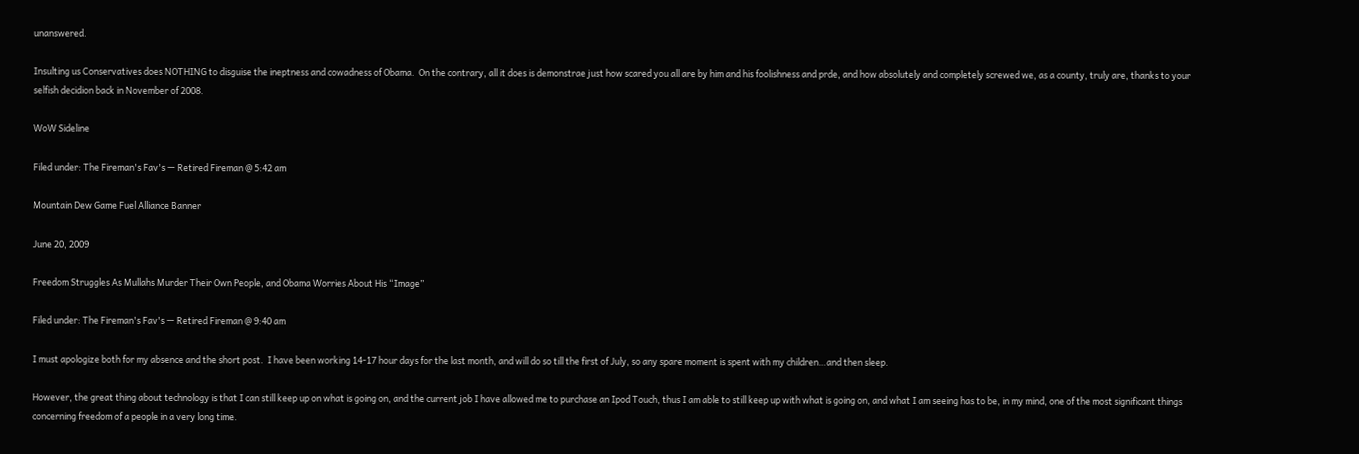unanswered.

Insulting us Conservatives does NOTHING to disguise the ineptness and cowadness of Obama.  On the contrary, all it does is demonstrae just how scared you all are by him and his foolishness and prde, and how absolutely and completely screwed we, as a county, truly are, thanks to your selfish decidion back in November of 2008.

WoW Sideline

Filed under: The Fireman's Fav's — Retired Fireman @ 5:42 am

Mountain Dew Game Fuel Alliance Banner

June 20, 2009

Freedom Struggles As Mullahs Murder Their Own People, and Obama Worries About His “Image”

Filed under: The Fireman's Fav's — Retired Fireman @ 9:40 am

I must apologize both for my absence and the short post.  I have been working 14-17 hour days for the last month, and will do so till the first of July, so any spare moment is spent with my children…and then sleep.

However, the great thing about technology is that I can still keep up on what is going on, and the current job I have allowed me to purchase an Ipod Touch, thus I am able to still keep up with what is going on, and what I am seeing has to be, in my mind, one of the most significant things concerning freedom of a people in a very long time.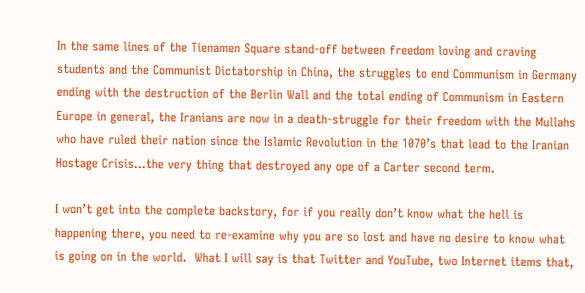In the same lines of the Tienamen Square stand-off between freedom loving and craving students and the Communist Dictatorship in China, the struggles to end Communism in Germany ending with the destruction of the Berlin Wall and the total ending of Communism in Eastern Europe in general, the Iranians are now in a death-struggle for their freedom with the Mullahs who have ruled their nation since the Islamic Revolution in the 1070’s that lead to the Iranian Hostage Crisis…the very thing that destroyed any ope of a Carter second term.

I won’t get into the complete backstory, for if you really don’t know what the hell is happening there, you need to re-examine why you are so lost and have no desire to know what is going on in the world.  What I will say is that Twitter and YouTube, two Internet items that,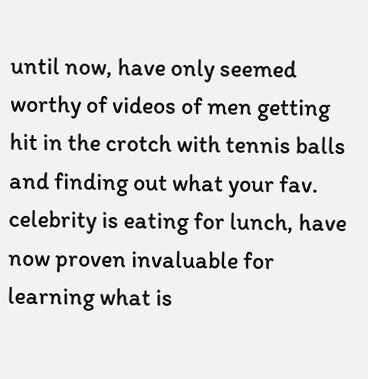until now, have only seemed worthy of videos of men getting hit in the crotch with tennis balls and finding out what your fav. celebrity is eating for lunch, have now proven invaluable for learning what is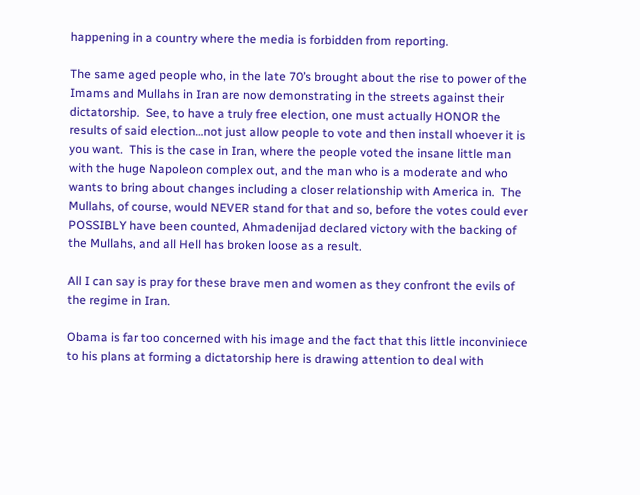happening in a country where the media is forbidden from reporting.

The same aged people who, in the late 70’s brought about the rise to power of the Imams and Mullahs in Iran are now demonstrating in the streets against their dictatorship.  See, to have a truly free election, one must actually HONOR the results of said election…not just allow people to vote and then install whoever it is you want.  This is the case in Iran, where the people voted the insane little man with the huge Napoleon complex out, and the man who is a moderate and who wants to bring about changes including a closer relationship with America in.  The Mullahs, of course, would NEVER stand for that and so, before the votes could ever POSSIBLY have been counted, Ahmadenijad declared victory with the backing of the Mullahs, and all Hell has broken loose as a result.

All I can say is pray for these brave men and women as they confront the evils of the regime in Iran.

Obama is far too concerned with his image and the fact that this little inconviniece to his plans at forming a dictatorship here is drawing attention to deal with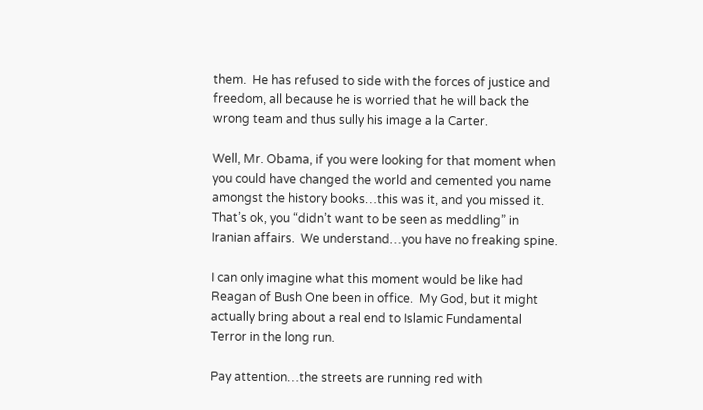them.  He has refused to side with the forces of justice and freedom, all because he is worried that he will back the wrong team and thus sully his image a la Carter.

Well, Mr. Obama, if you were looking for that moment when you could have changed the world and cemented you name amongst the history books…this was it, and you missed it.  That’s ok, you “didn’t want to be seen as meddling” in Iranian affairs.  We understand…you have no freaking spine.

I can only imagine what this moment would be like had Reagan of Bush One been in office.  My God, but it might actually bring about a real end to Islamic Fundamental Terror in the long run.

Pay attention…the streets are running red with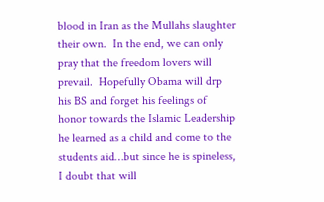blood in Iran as the Mullahs slaughter their own.  In the end, we can only pray that the freedom lovers will prevail.  Hopefully Obama will drp his BS and forget his feelings of honor towards the Islamic Leadership he learned as a child and come to the students aid…but since he is spineless, I doubt that will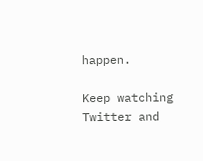happen.

Keep watching Twitter and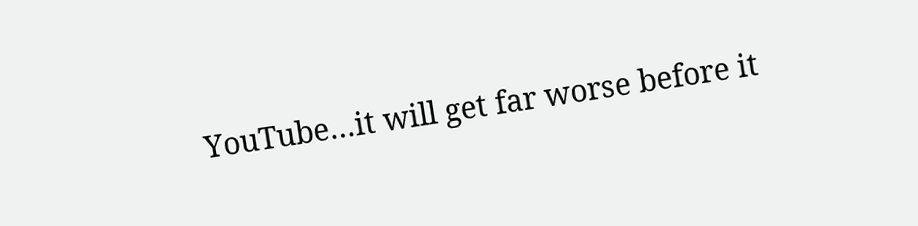YouTube…it will get far worse before it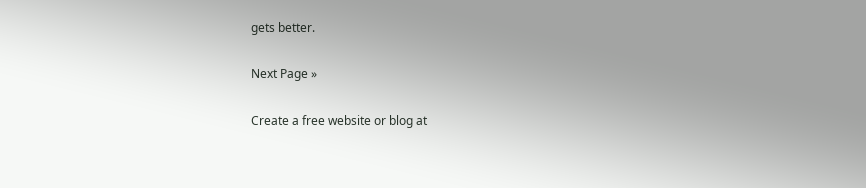gets better.

Next Page »

Create a free website or blog at